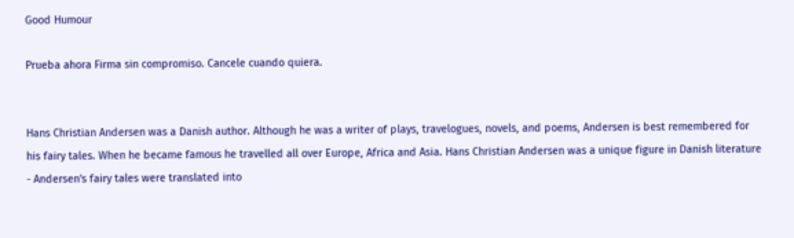Good Humour

Prueba ahora Firma sin compromiso. Cancele cuando quiera.


Hans Christian Andersen was a Danish author. Although he was a writer of plays, travelogues, novels, and poems, Andersen is best remembered for his fairy tales. When he became famous he travelled all over Europe, Africa and Asia. Hans Christian Andersen was a unique figure in Danish literature - Andersen's fairy tales were translated into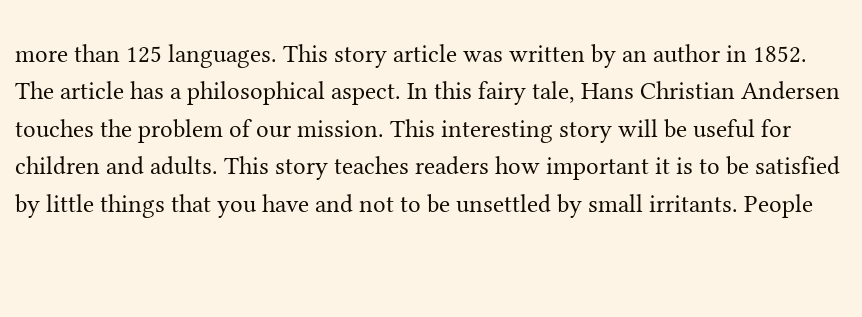more than 125 languages. This story article was written by an author in 1852. The article has a philosophical aspect. In this fairy tale, Hans Christian Andersen touches the problem of our mission. This interesting story will be useful for children and adults. This story teaches readers how important it is to be satisfied by little things that you have and not to be unsettled by small irritants. People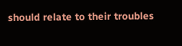should relate to their troubles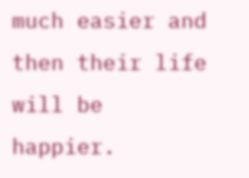much easier and then their life will be happier.